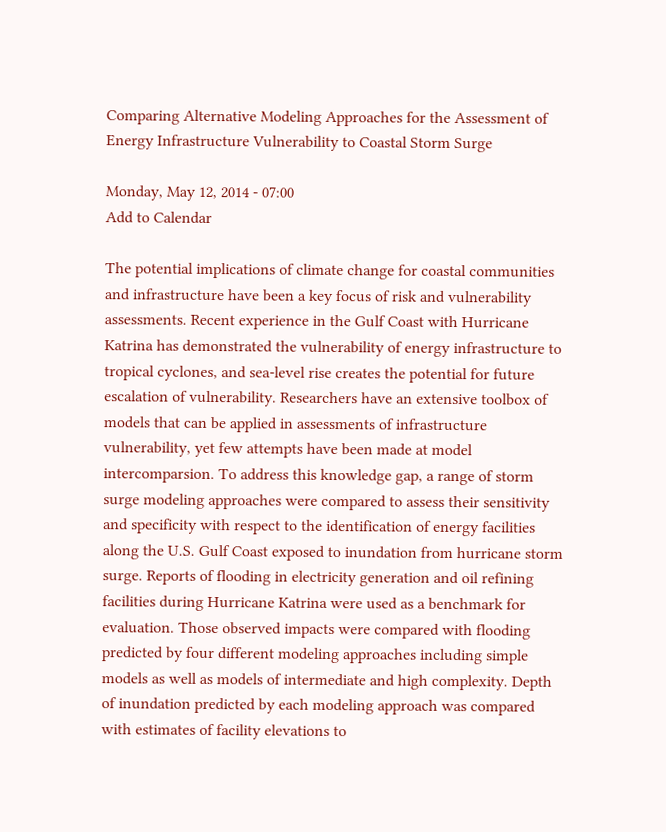Comparing Alternative Modeling Approaches for the Assessment of Energy Infrastructure Vulnerability to Coastal Storm Surge

Monday, May 12, 2014 - 07:00
Add to Calendar

The potential implications of climate change for coastal communities and infrastructure have been a key focus of risk and vulnerability assessments. Recent experience in the Gulf Coast with Hurricane Katrina has demonstrated the vulnerability of energy infrastructure to tropical cyclones, and sea-level rise creates the potential for future escalation of vulnerability. Researchers have an extensive toolbox of models that can be applied in assessments of infrastructure vulnerability, yet few attempts have been made at model intercomparsion. To address this knowledge gap, a range of storm surge modeling approaches were compared to assess their sensitivity and specificity with respect to the identification of energy facilities along the U.S. Gulf Coast exposed to inundation from hurricane storm surge. Reports of flooding in electricity generation and oil refining facilities during Hurricane Katrina were used as a benchmark for evaluation. Those observed impacts were compared with flooding predicted by four different modeling approaches including simple models as well as models of intermediate and high complexity. Depth of inundation predicted by each modeling approach was compared with estimates of facility elevations to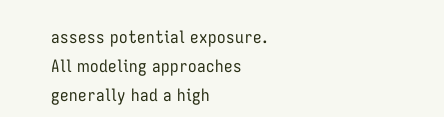assess potential exposure. All modeling approaches generally had a high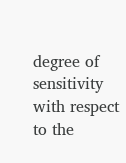degree of sensitivity with respect to the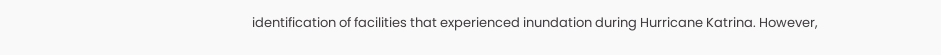identification of facilities that experienced inundation during Hurricane Katrina. However,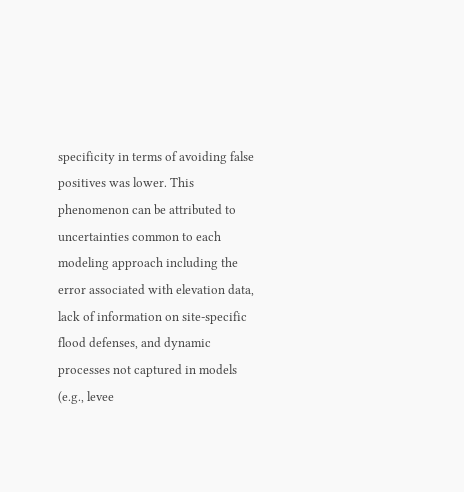specificity in terms of avoiding false positives was lower. This phenomenon can be attributed to uncertainties common to each modeling approach including the error associated with elevation data, lack of information on site-specific flood defenses, and dynamic processes not captured in models (e.g., levee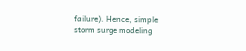failure). Hence, simple storm surge modeling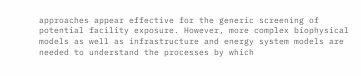approaches appear effective for the generic screening of potential facility exposure. However, more complex biophysical models as well as infrastructure and energy system models are needed to understand the processes by which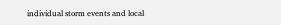individual storm events and local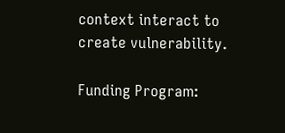context interact to create vulnerability.

Funding Program: